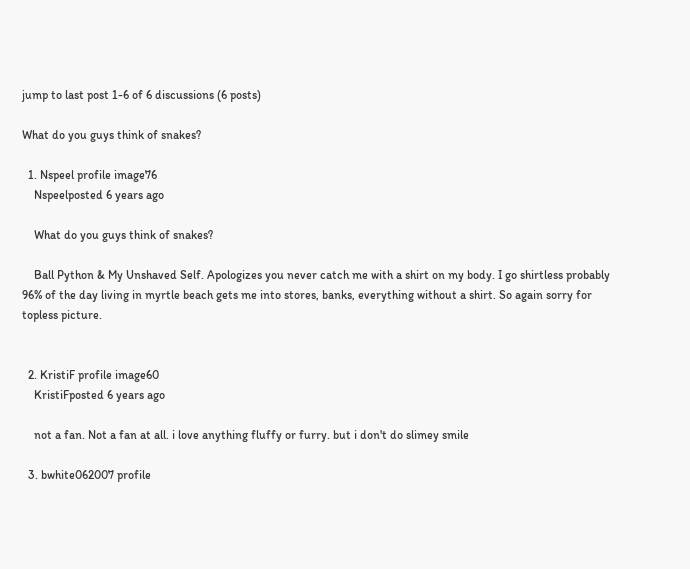jump to last post 1-6 of 6 discussions (6 posts)

What do you guys think of snakes?

  1. Nspeel profile image76
    Nspeelposted 6 years ago

    What do you guys think of snakes?

    Ball Python & My Unshaved Self. Apologizes you never catch me with a shirt on my body. I go shirtless probably 96% of the day living in myrtle beach gets me into stores, banks, everything without a shirt. So again sorry for topless picture.


  2. KristiF profile image60
    KristiFposted 6 years ago

    not a fan. Not a fan at all. i love anything fluffy or furry. but i don't do slimey smile

  3. bwhite062007 profile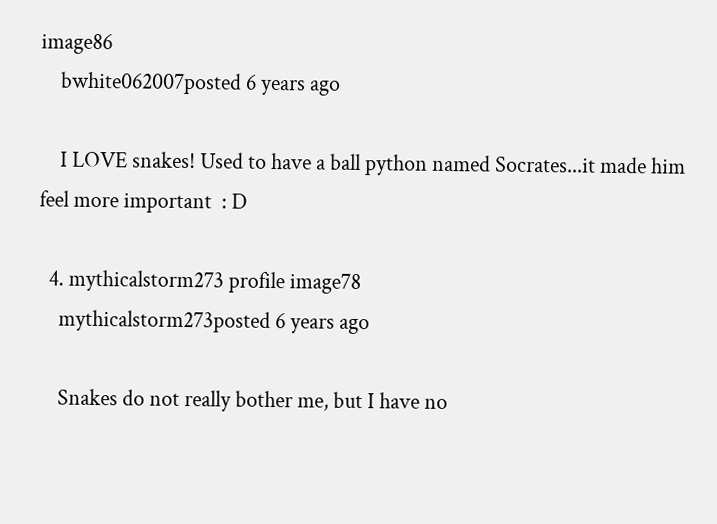image86
    bwhite062007posted 6 years ago

    I LOVE snakes! Used to have a ball python named Socrates...it made him feel more important  : D

  4. mythicalstorm273 profile image78
    mythicalstorm273posted 6 years ago

    Snakes do not really bother me, but I have no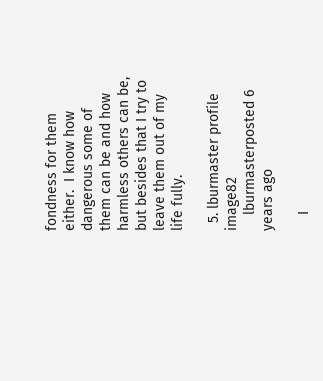fondness for them either.  I know how dangerous some of them can be and how harmless others can be, but besides that I try to leave them out of my life fully.

  5. lburmaster profile image82
    lburmasterposted 6 years ago

    I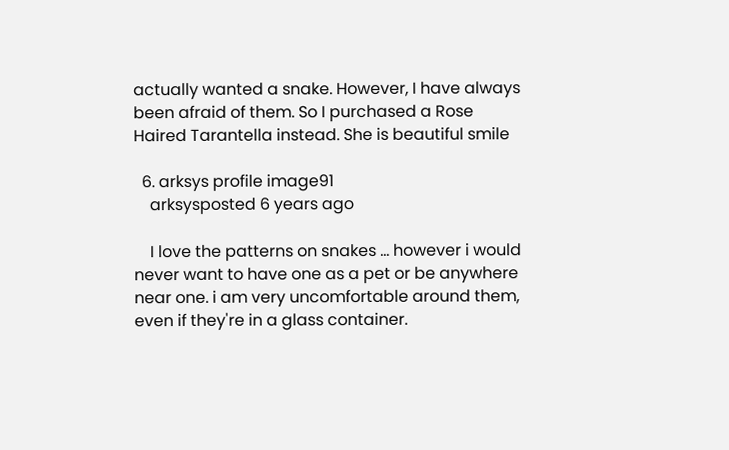actually wanted a snake. However, I have always been afraid of them. So I purchased a Rose Haired Tarantella instead. She is beautiful smile

  6. arksys profile image91
    arksysposted 6 years ago

    I love the patterns on snakes ... however i would never want to have one as a pet or be anywhere near one. i am very uncomfortable around them, even if they're in a glass container.